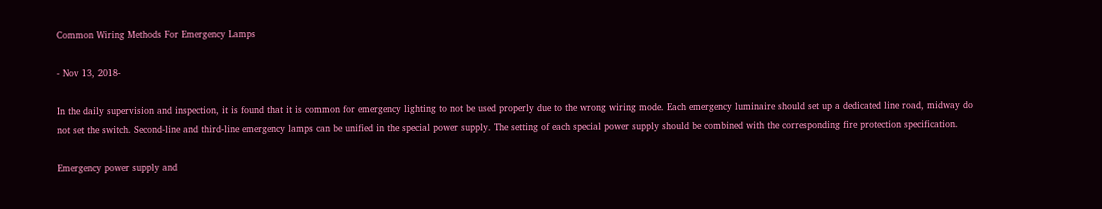Common Wiring Methods For Emergency Lamps

- Nov 13, 2018-

In the daily supervision and inspection, it is found that it is common for emergency lighting to not be used properly due to the wrong wiring mode. Each emergency luminaire should set up a dedicated line road, midway do not set the switch. Second-line and third-line emergency lamps can be unified in the special power supply. The setting of each special power supply should be combined with the corresponding fire protection specification.

Emergency power supply and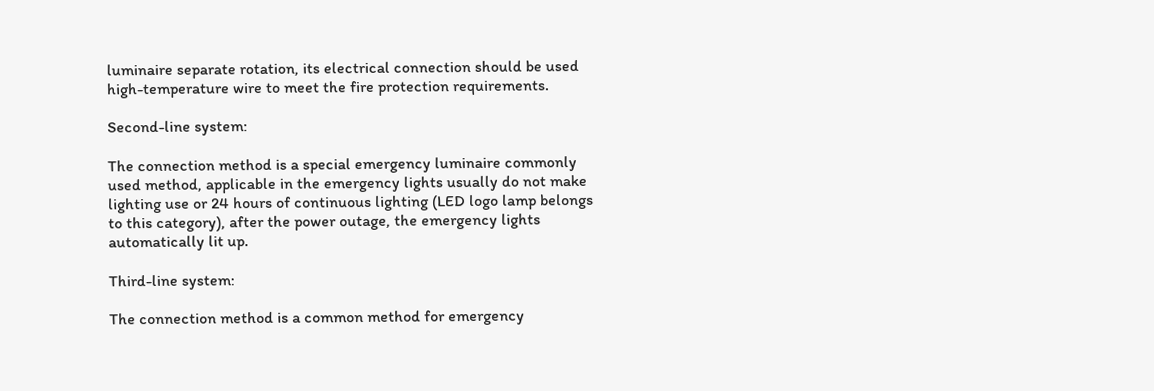luminaire separate rotation, its electrical connection should be used high-temperature wire to meet the fire protection requirements.

Second-line system:

The connection method is a special emergency luminaire commonly used method, applicable in the emergency lights usually do not make lighting use or 24 hours of continuous lighting (LED logo lamp belongs to this category), after the power outage, the emergency lights automatically lit up.

Third-line system:

The connection method is a common method for emergency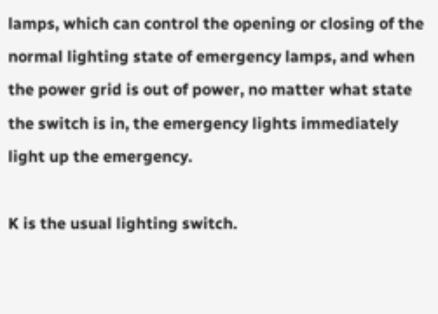lamps, which can control the opening or closing of the normal lighting state of emergency lamps, and when the power grid is out of power, no matter what state the switch is in, the emergency lights immediately light up the emergency.

K is the usual lighting switch.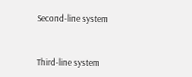Second-line system


Third-line system